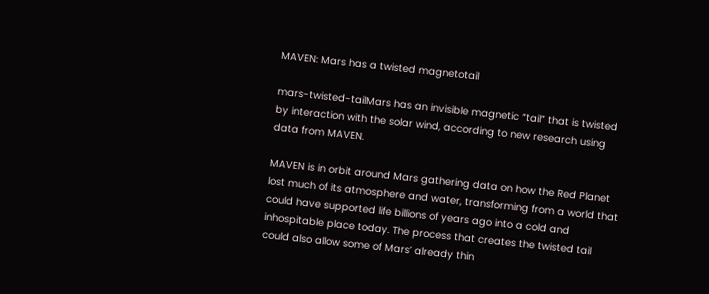MAVEN: Mars has a twisted magnetotail

mars-twisted-tailMars has an invisible magnetic “tail” that is twisted by interaction with the solar wind, according to new research using data from MAVEN.

MAVEN is in orbit around Mars gathering data on how the Red Planet lost much of its atmosphere and water, transforming from a world that could have supported life billions of years ago into a cold and inhospitable place today. The process that creates the twisted tail could also allow some of Mars’ already thin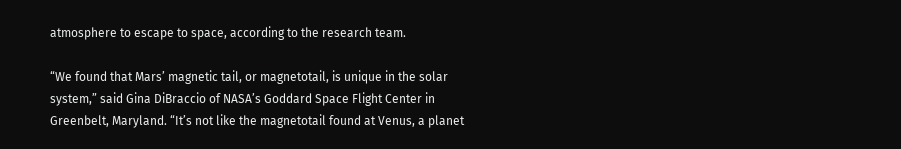atmosphere to escape to space, according to the research team.

“We found that Mars’ magnetic tail, or magnetotail, is unique in the solar system,” said Gina DiBraccio of NASA’s Goddard Space Flight Center in Greenbelt, Maryland. “It’s not like the magnetotail found at Venus, a planet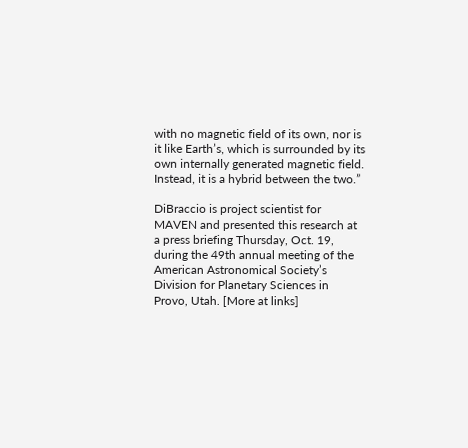with no magnetic field of its own, nor is it like Earth’s, which is surrounded by its own internally generated magnetic field. Instead, it is a hybrid between the two.”

DiBraccio is project scientist for MAVEN and presented this research at a press briefing Thursday, Oct. 19, during the 49th annual meeting of the American Astronomical Society’s Division for Planetary Sciences in Provo, Utah. [More at links]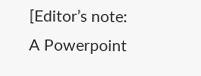[Editor’s note: A Powerpoint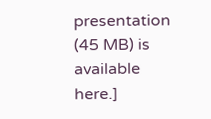presentation (45 MB) is available here.]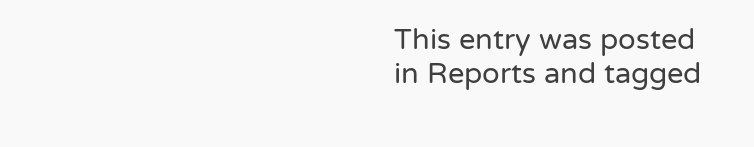This entry was posted in Reports and tagged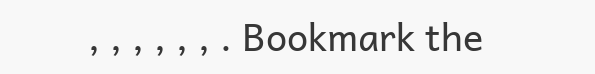, , , , , , . Bookmark the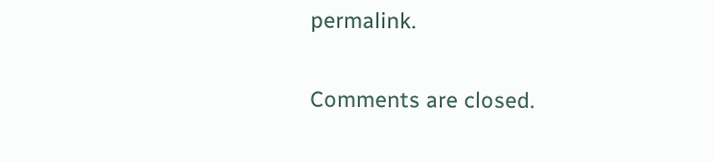permalink.

Comments are closed.